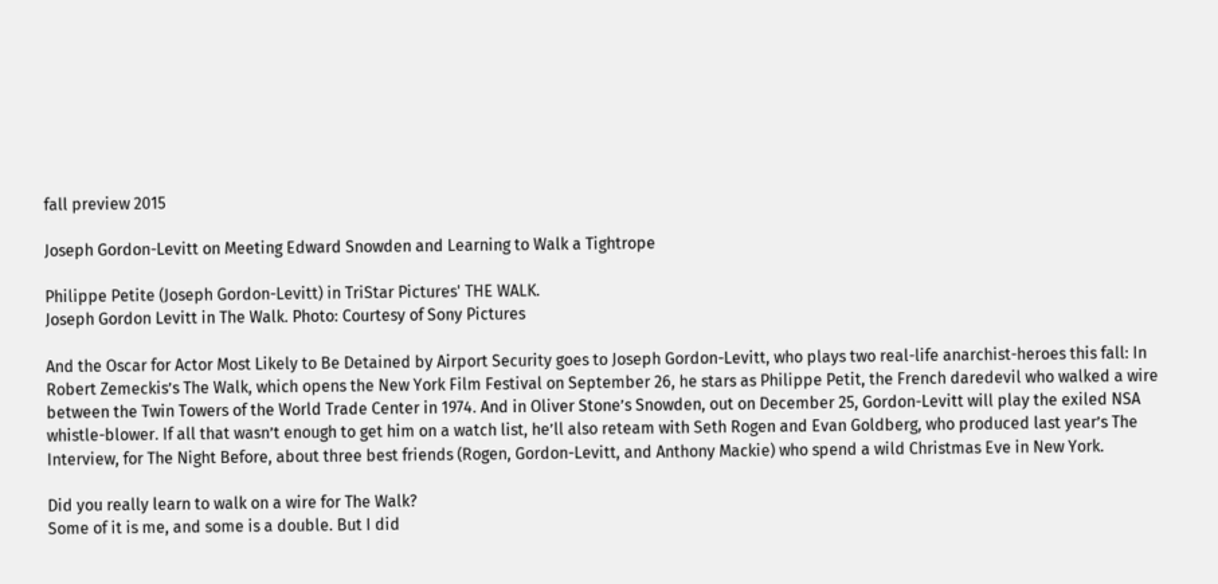fall preview 2015

Joseph Gordon-Levitt on Meeting Edward Snowden and Learning to Walk a Tightrope

Philippe Petite (Joseph Gordon-Levitt) in TriStar Pictures' THE WALK.
Joseph Gordon Levitt in The Walk. Photo: Courtesy of Sony Pictures

And the Oscar for Actor Most Likely to Be Detained by Airport Security goes to Joseph Gordon-Levitt, who plays two real-life anarchist-heroes this fall: In Robert Zemeckis’s The Walk, which opens the New York Film Festival on September 26, he stars as Philippe Petit, the French daredevil who walked a wire between the Twin Towers of the World Trade Center in 1974. And in Oliver Stone’s Snowden, out on December 25, Gordon-Levitt will play the exiled NSA whistle-blower. If all that wasn’t enough to get him on a watch list, he’ll also reteam with Seth Rogen and Evan Goldberg, who produced last year’s The Interview, for The Night Before, about three best friends (Rogen, Gordon-Levitt, and Anthony Mackie) who spend a wild Christmas Eve in New York.

Did you really learn to walk on a wire for The Walk?
Some of it is me, and some is a double. But I did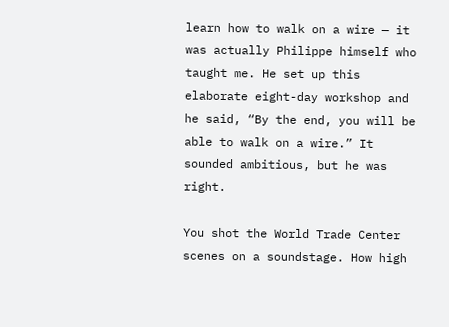learn how to walk on a wire — it was actually Philippe himself who taught me. He set up this elaborate eight-day workshop and he said, “By the end, you will be able to walk on a wire.” It sounded ambitious, but he was right.

You shot the World Trade Center scenes on a soundstage. How high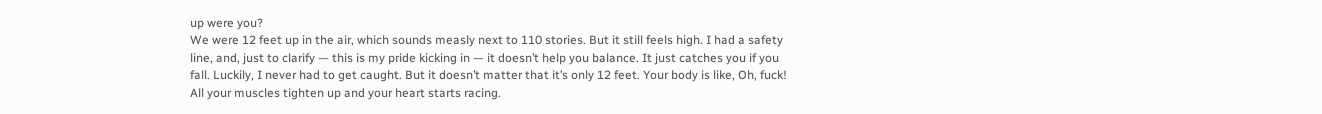up were you?
We were 12 feet up in the air, which sounds measly next to 110 stories. But it still feels high. I had a safety line, and, just to clarify — this is my pride kicking in — it doesn’t help you balance. It just catches you if you fall. Luckily, I never had to get caught. But it doesn’t matter that it’s only 12 feet. Your body is like, Oh, fuck! All your muscles tighten up and your heart starts racing.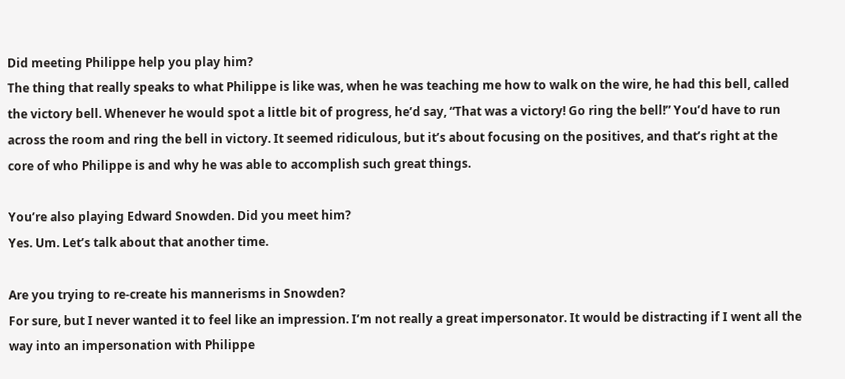Did meeting Philippe help you play him?
The thing that really speaks to what Philippe is like was, when he was teaching me how to walk on the wire, he had this bell, called the victory bell. Whenever he would spot a little bit of progress, he’d say, “That was a victory! Go ring the bell!” You’d have to run across the room and ring the bell in victory. It seemed ridiculous, but it’s about focusing on the positives, and that’s right at the core of who Philippe is and why he was able to accomplish such great things.

You’re also playing Edward Snowden. Did you meet him?
Yes. Um. Let’s talk about that another time.

Are you trying to re-create his mannerisms in Snowden?
For sure, but I never wanted it to feel like an impression. I’m not really a great impersonator. It would be distracting if I went all the way into an impersonation with Philippe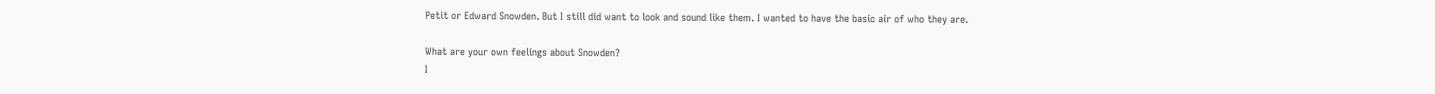Petit or Edward Snowden. But I still did want to look and sound like them. I wanted to have the basic air of who they are.

What are your own feelings about Snowden?
I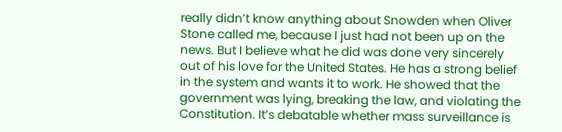really didn’t know anything about Snowden when Oliver Stone called me, because I just had not been up on the news. But I believe what he did was done very sincerely out of his love for the United States. He has a strong belief in the system and wants it to work. He showed that the government was lying, breaking the law, and violating the Constitution. It’s debatable whether mass surveillance is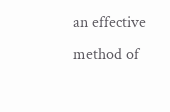an effective method of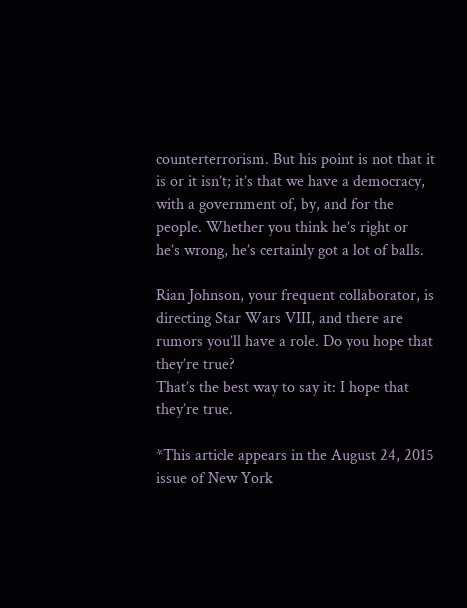counterterrorism. But his point is not that it is or it isn’t; it’s that we have a democracy, with a government of, by, and for the people. Whether you think he’s right or he’s wrong, he’s certainly got a lot of balls.

Rian Johnson, your frequent collaborator, is directing Star Wars VIII, and there are rumors you’ll have a role. Do you hope that they’re true?
That’s the best way to say it: I hope that they’re true.

*This article appears in the August 24, 2015 issue of New York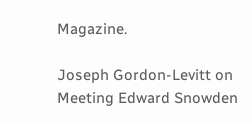Magazine.

Joseph Gordon-Levitt on Meeting Edward Snowden